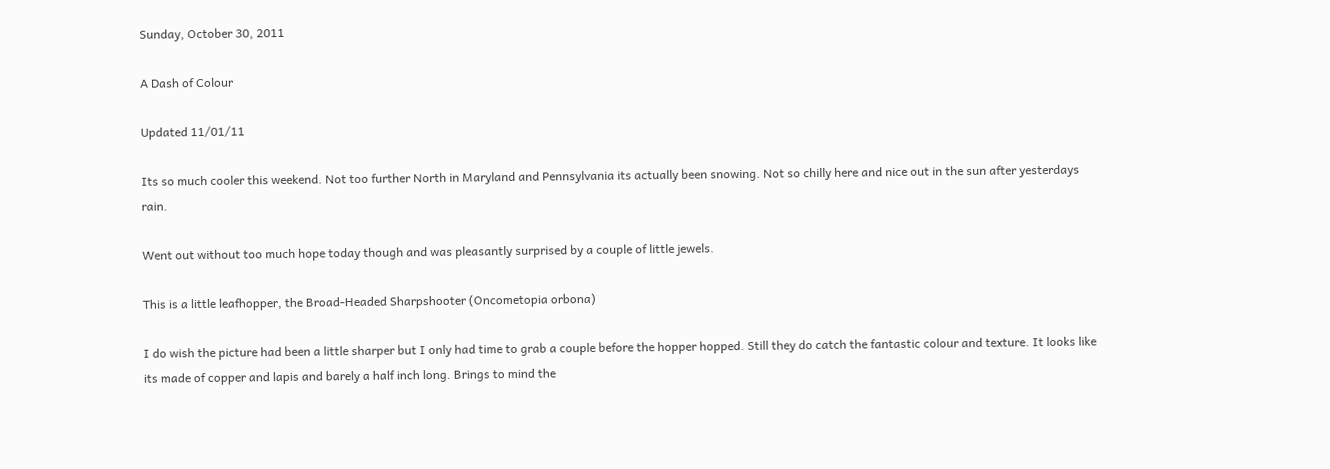Sunday, October 30, 2011

A Dash of Colour

Updated 11/01/11

Its so much cooler this weekend. Not too further North in Maryland and Pennsylvania its actually been snowing. Not so chilly here and nice out in the sun after yesterdays rain.

Went out without too much hope today though and was pleasantly surprised by a couple of little jewels.

This is a little leafhopper, the Broad-Headed Sharpshooter (Oncometopia orbona)

I do wish the picture had been a little sharper but I only had time to grab a couple before the hopper hopped. Still they do catch the fantastic colour and texture. It looks like its made of copper and lapis and barely a half inch long. Brings to mind the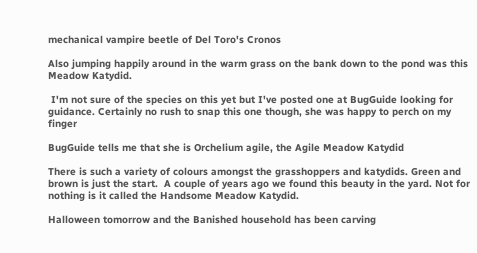mechanical vampire beetle of Del Toro's Cronos

Also jumping happily around in the warm grass on the bank down to the pond was this Meadow Katydid.

 I'm not sure of the species on this yet but I've posted one at BugGuide looking for guidance. Certainly no rush to snap this one though, she was happy to perch on my finger

BugGuide tells me that she is Orchelium agile, the Agile Meadow Katydid

There is such a variety of colours amongst the grasshoppers and katydids. Green and brown is just the start.  A couple of years ago we found this beauty in the yard. Not for nothing is it called the Handsome Meadow Katydid.

Halloween tomorrow and the Banished household has been carving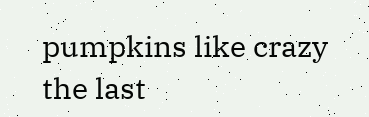pumpkins like crazy the last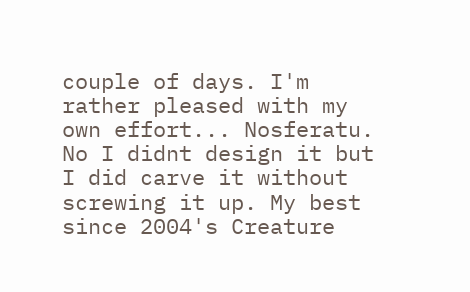couple of days. I'm rather pleased with my own effort... Nosferatu. No I didnt design it but I did carve it without screwing it up. My best since 2004's Creature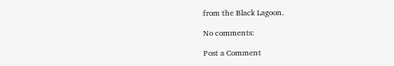from the Black Lagoon.

No comments:

Post a Comment